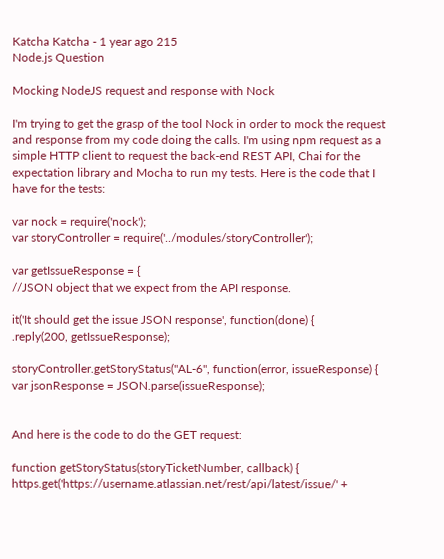Katcha Katcha - 1 year ago 215
Node.js Question

Mocking NodeJS request and response with Nock

I'm trying to get the grasp of the tool Nock in order to mock the request and response from my code doing the calls. I'm using npm request as a simple HTTP client to request the back-end REST API, Chai for the expectation library and Mocha to run my tests. Here is the code that I have for the tests:

var nock = require('nock');
var storyController = require('../modules/storyController');

var getIssueResponse = {
//JSON object that we expect from the API response.

it('It should get the issue JSON response', function(done) {
.reply(200, getIssueResponse);

storyController.getStoryStatus("AL-6", function(error, issueResponse) {
var jsonResponse = JSON.parse(issueResponse);


And here is the code to do the GET request:

function getStoryStatus(storyTicketNumber, callback) {
https.get('https://username.atlassian.net/rest/api/latest/issue/' +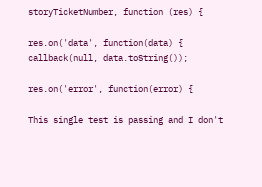storyTicketNumber, function (res) {

res.on('data', function(data) {
callback(null, data.toString());

res.on('error', function(error) {

This single test is passing and I don't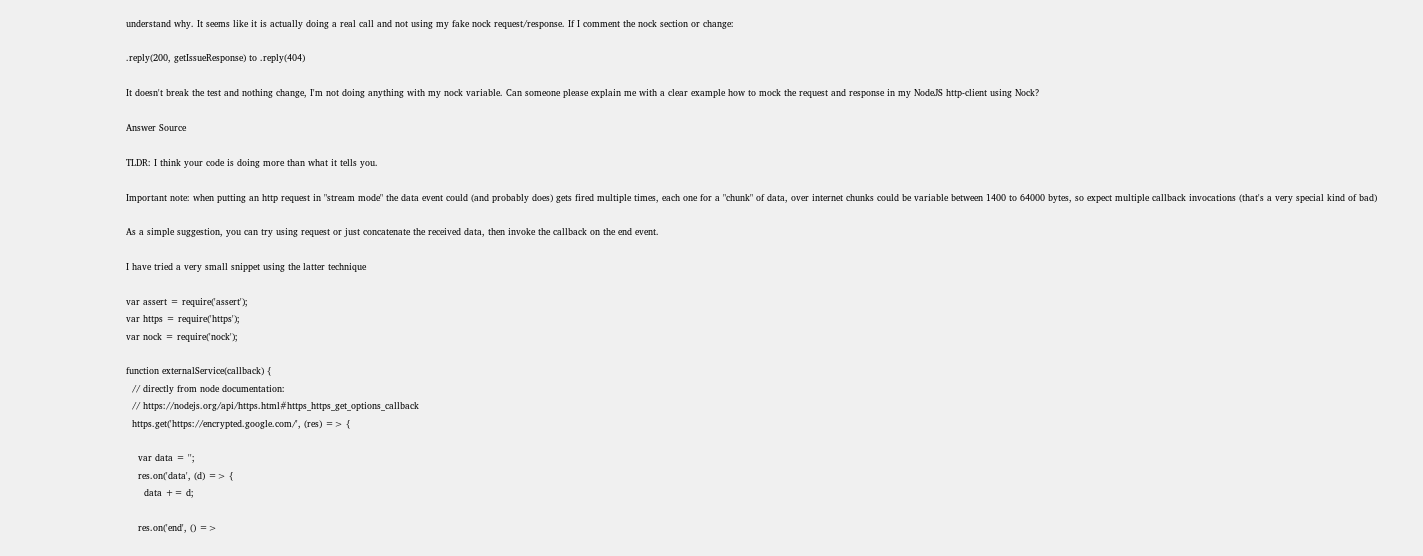understand why. It seems like it is actually doing a real call and not using my fake nock request/response. If I comment the nock section or change:

.reply(200, getIssueResponse) to .reply(404)

It doesn't break the test and nothing change, I'm not doing anything with my nock variable. Can someone please explain me with a clear example how to mock the request and response in my NodeJS http-client using Nock?

Answer Source

TLDR: I think your code is doing more than what it tells you.

Important note: when putting an http request in "stream mode" the data event could (and probably does) gets fired multiple times, each one for a "chunk" of data, over internet chunks could be variable between 1400 to 64000 bytes, so expect multiple callback invocations (that's a very special kind of bad)

As a simple suggestion, you can try using request or just concatenate the received data, then invoke the callback on the end event.

I have tried a very small snippet using the latter technique

var assert = require('assert');
var https = require('https');
var nock = require('nock');

function externalService(callback) {
  // directly from node documentation:
  // https://nodejs.org/api/https.html#https_https_get_options_callback
  https.get('https://encrypted.google.com/', (res) => {

    var data = '';
    res.on('data', (d) => {
      data += d;

    res.on('end', () =>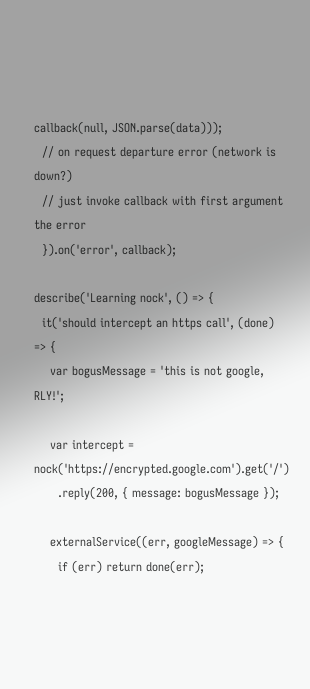callback(null, JSON.parse(data)));
  // on request departure error (network is down?)
  // just invoke callback with first argument the error
  }).on('error', callback);

describe('Learning nock', () => {
  it('should intercept an https call', (done) => {
    var bogusMessage = 'this is not google, RLY!';

    var intercept = nock('https://encrypted.google.com').get('/')
      .reply(200, { message: bogusMessage });

    externalService((err, googleMessage) => {
      if (err) return done(err);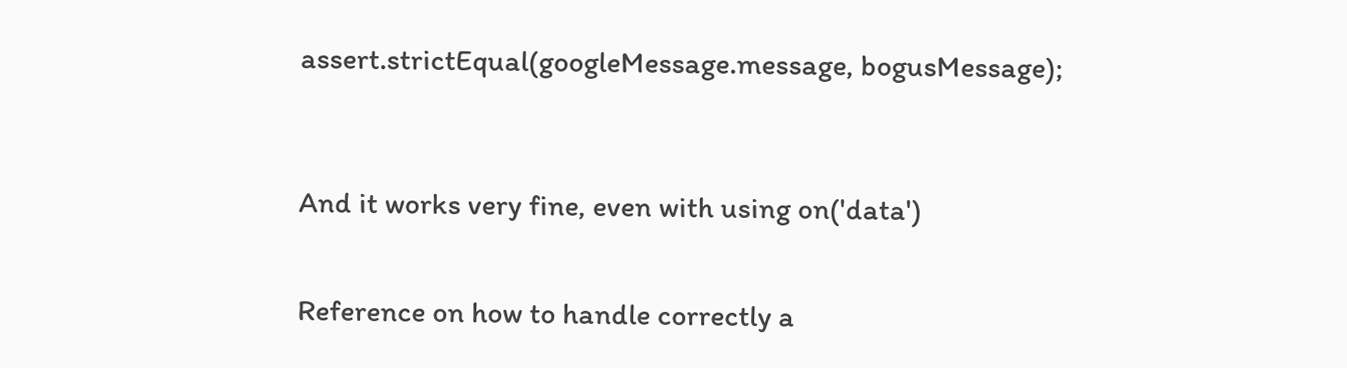assert.strictEqual(googleMessage.message, bogusMessage);



And it works very fine, even with using on('data')


Reference on how to handle correctly a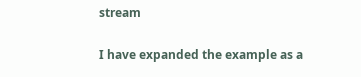stream

I have expanded the example as a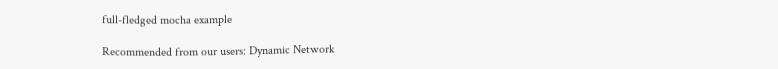full-fledged mocha example

Recommended from our users: Dynamic Network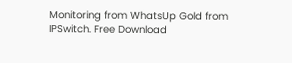Monitoring from WhatsUp Gold from IPSwitch. Free Download